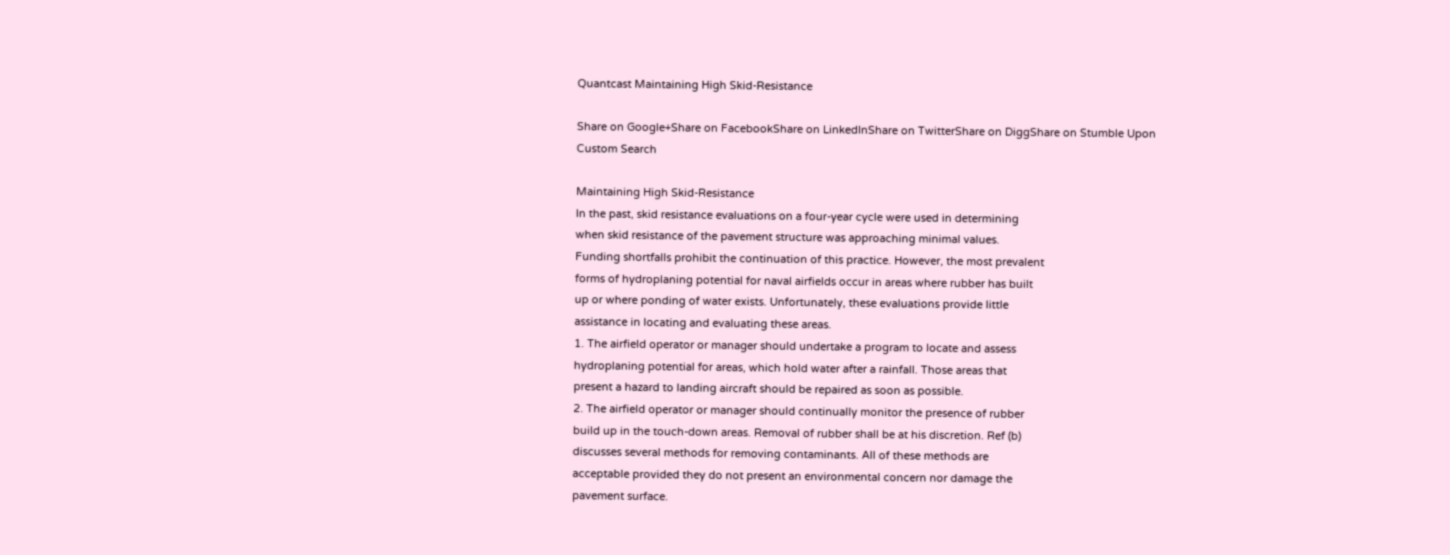Quantcast Maintaining High Skid-Resistance

Share on Google+Share on FacebookShare on LinkedInShare on TwitterShare on DiggShare on Stumble Upon
Custom Search

Maintaining High Skid-Resistance
In the past, skid resistance evaluations on a four-year cycle were used in determining
when skid resistance of the pavement structure was approaching minimal values.
Funding shortfalls prohibit the continuation of this practice. However, the most prevalent
forms of hydroplaning potential for naval airfields occur in areas where rubber has built
up or where ponding of water exists. Unfortunately, these evaluations provide little
assistance in locating and evaluating these areas.
1. The airfield operator or manager should undertake a program to locate and assess
hydroplaning potential for areas, which hold water after a rainfall. Those areas that
present a hazard to landing aircraft should be repaired as soon as possible.
2. The airfield operator or manager should continually monitor the presence of rubber
build up in the touch-down areas. Removal of rubber shall be at his discretion. Ref (b)
discusses several methods for removing contaminants. All of these methods are
acceptable provided they do not present an environmental concern nor damage the
pavement surface.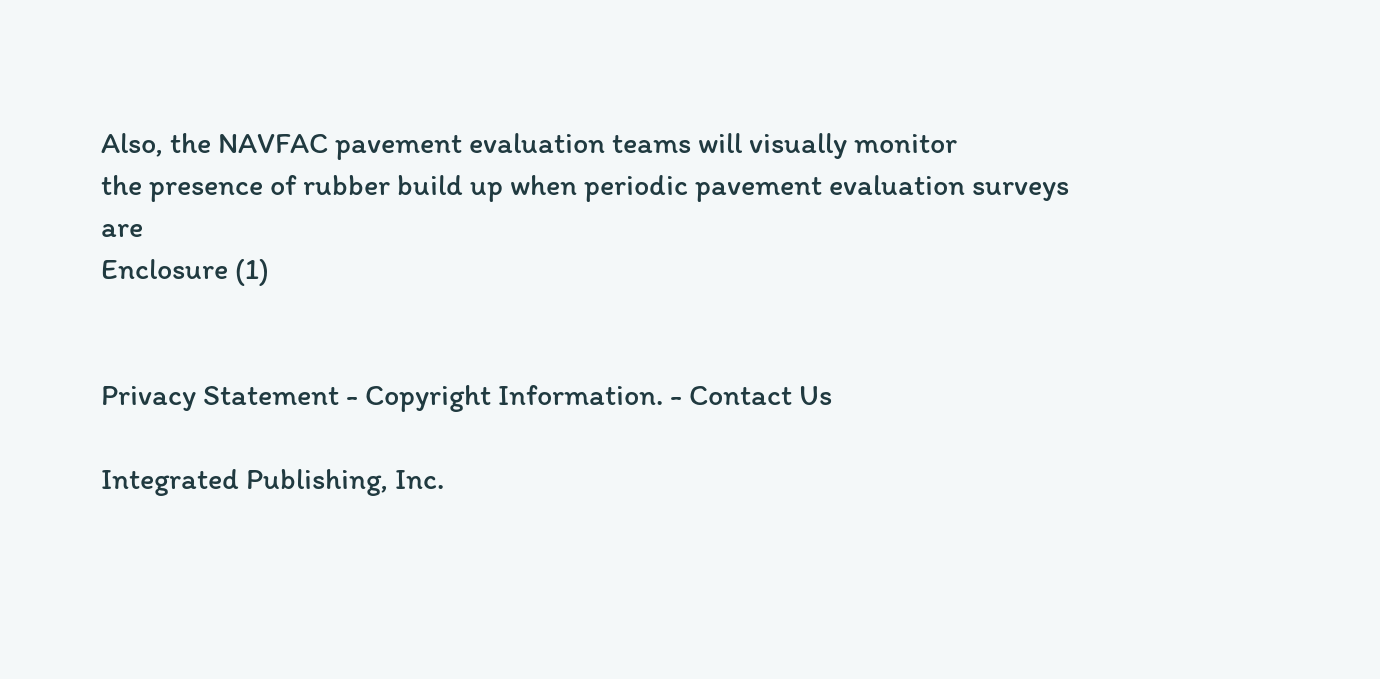Also, the NAVFAC pavement evaluation teams will visually monitor
the presence of rubber build up when periodic pavement evaluation surveys are
Enclosure (1)


Privacy Statement - Copyright Information. - Contact Us

Integrated Publishing, Inc.